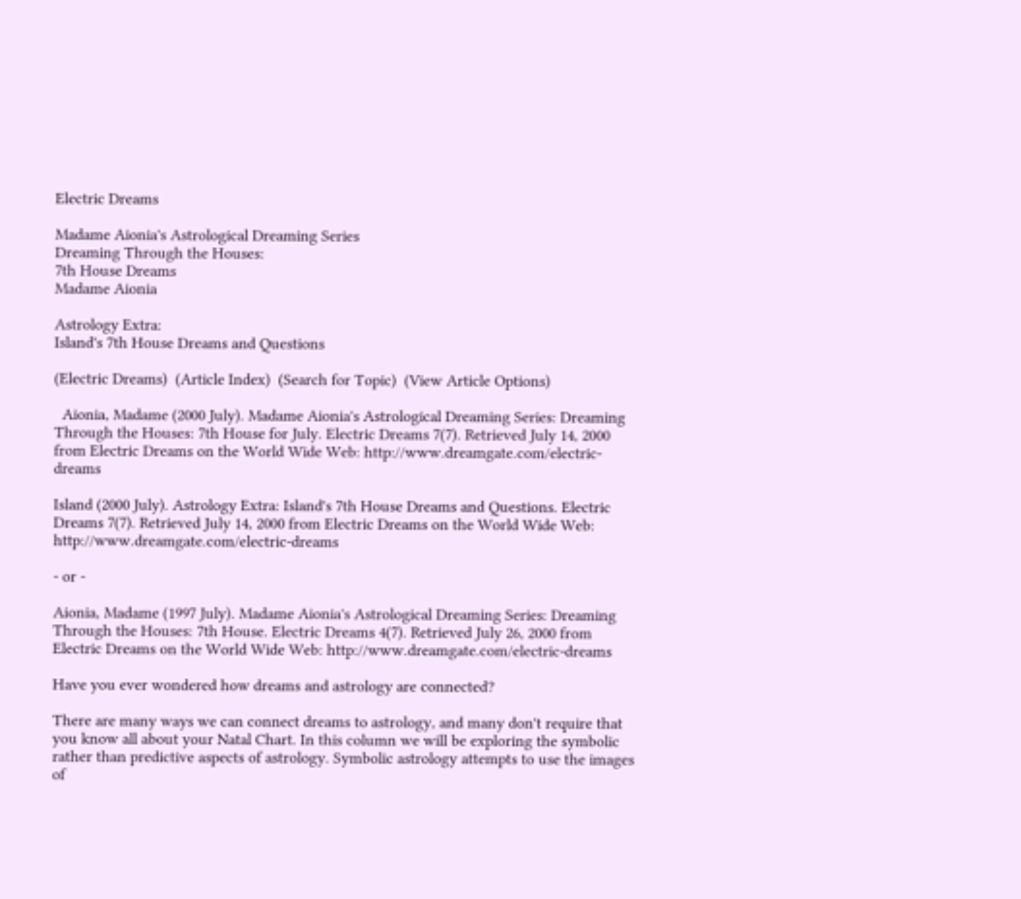Electric Dreams

Madame Aionia's Astrological Dreaming Series
Dreaming Through the Houses:
7th House Dreams
Madame Aionia

Astrology Extra:
Island's 7th House Dreams and Questions

(Electric Dreams)  (Article Index)  (Search for Topic)  (View Article Options)

  Aionia, Madame (2000 July). Madame Aionia's Astrological Dreaming Series: Dreaming Through the Houses: 7th House for July. Electric Dreams 7(7). Retrieved July 14, 2000 from Electric Dreams on the World Wide Web: http://www.dreamgate.com/electric-dreams

Island (2000 July). Astrology Extra: Island's 7th House Dreams and Questions. Electric Dreams 7(7). Retrieved July 14, 2000 from Electric Dreams on the World Wide Web: http://www.dreamgate.com/electric-dreams

- or -

Aionia, Madame (1997 July). Madame Aionia's Astrological Dreaming Series: Dreaming Through the Houses: 7th House. Electric Dreams 4(7). Retrieved July 26, 2000 from Electric Dreams on the World Wide Web: http://www.dreamgate.com/electric-dreams

Have you ever wondered how dreams and astrology are connected?

There are many ways we can connect dreams to astrology, and many don't require that you know all about your Natal Chart. In this column we will be exploring the symbolic rather than predictive aspects of astrology. Symbolic astrology attempts to use the images of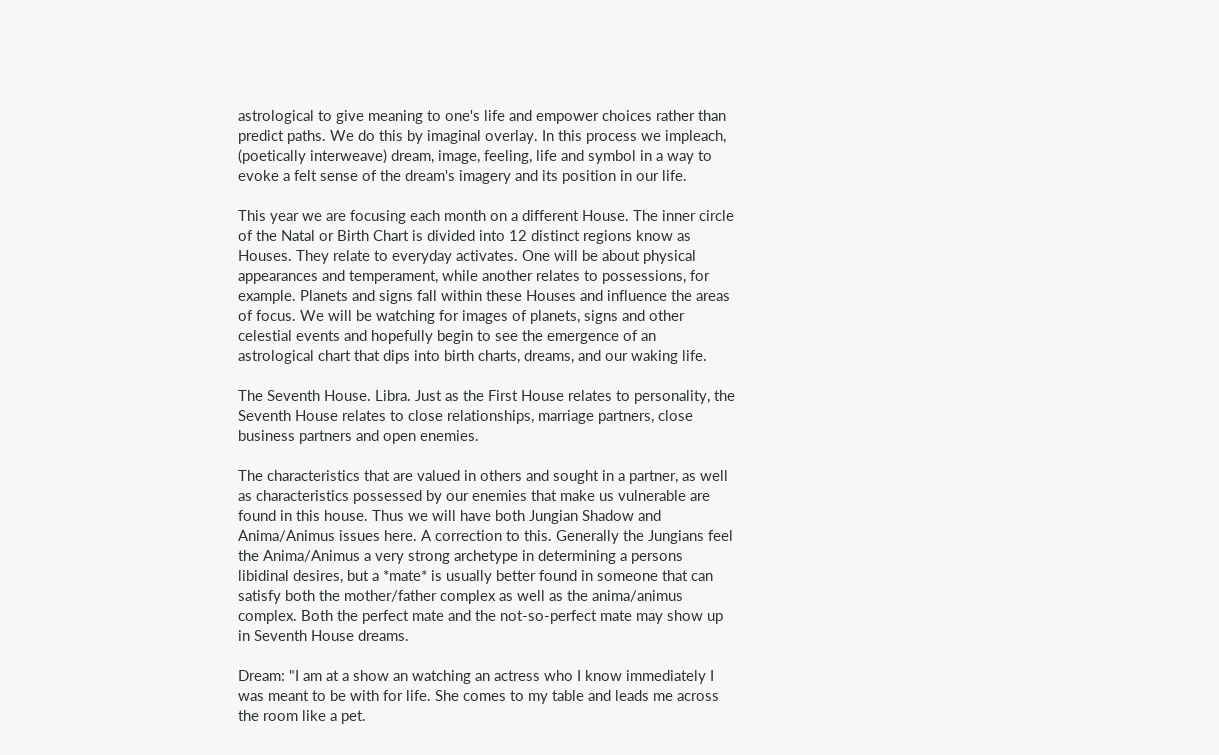astrological to give meaning to one's life and empower choices rather than predict paths. We do this by imaginal overlay. In this process we impleach, (poetically interweave) dream, image, feeling, life and symbol in a way to evoke a felt sense of the dream's imagery and its position in our life.

This year we are focusing each month on a different House. The inner circle of the Natal or Birth Chart is divided into 12 distinct regions know as Houses. They relate to everyday activates. One will be about physical appearances and temperament, while another relates to possessions, for example. Planets and signs fall within these Houses and influence the areas of focus. We will be watching for images of planets, signs and other celestial events and hopefully begin to see the emergence of an astrological chart that dips into birth charts, dreams, and our waking life.

The Seventh House. Libra. Just as the First House relates to personality, the Seventh House relates to close relationships, marriage partners, close business partners and open enemies.

The characteristics that are valued in others and sought in a partner, as well as characteristics possessed by our enemies that make us vulnerable are found in this house. Thus we will have both Jungian Shadow and Anima/Animus issues here. A correction to this. Generally the Jungians feel the Anima/Animus a very strong archetype in determining a persons libidinal desires, but a *mate* is usually better found in someone that can satisfy both the mother/father complex as well as the anima/animus complex. Both the perfect mate and the not-so-perfect mate may show up in Seventh House dreams.

Dream: "I am at a show an watching an actress who I know immediately I was meant to be with for life. She comes to my table and leads me across the room like a pet.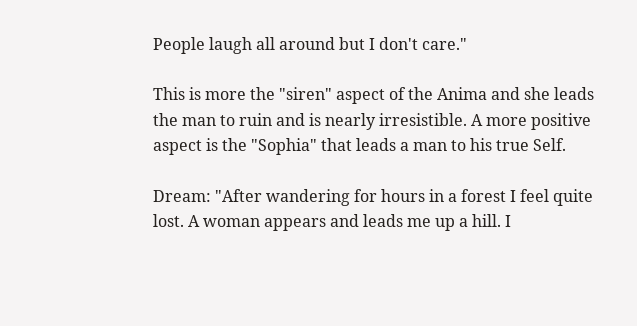People laugh all around but I don't care."

This is more the "siren" aspect of the Anima and she leads the man to ruin and is nearly irresistible. A more positive aspect is the "Sophia" that leads a man to his true Self.

Dream: "After wandering for hours in a forest I feel quite lost. A woman appears and leads me up a hill. I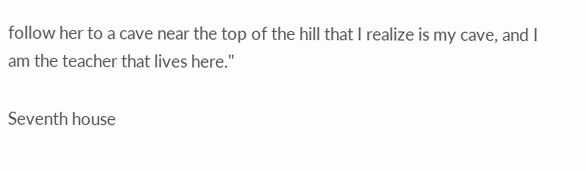follow her to a cave near the top of the hill that I realize is my cave, and I am the teacher that lives here."

Seventh house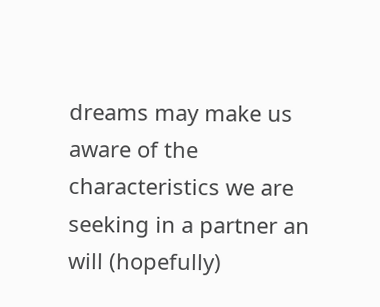dreams may make us aware of the characteristics we are seeking in a partner an will (hopefully)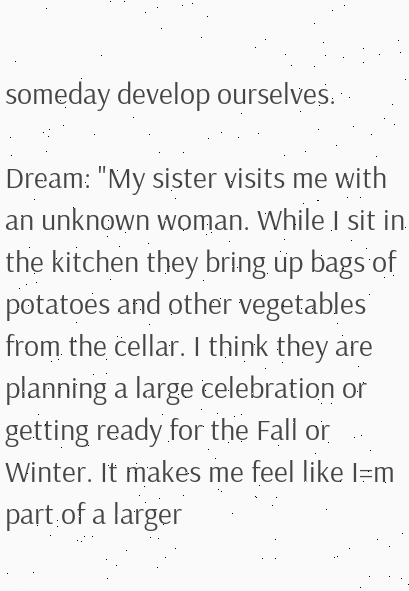someday develop ourselves.

Dream: "My sister visits me with an unknown woman. While I sit in the kitchen they bring up bags of potatoes and other vegetables from the cellar. I think they are planning a large celebration or getting ready for the Fall or Winter. It makes me feel like I=m part of a larger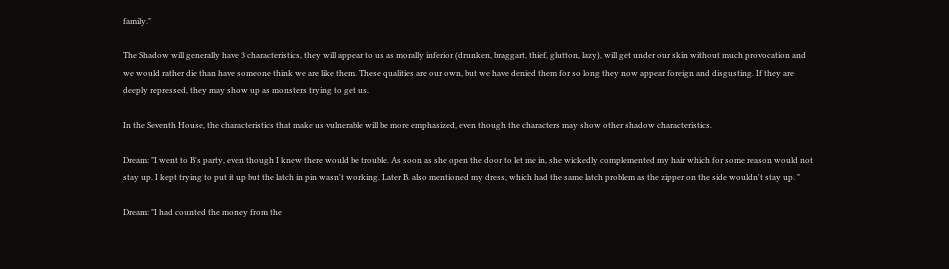family."

The Shadow will generally have 3 characteristics, they will appear to us as morally inferior (drunken, braggart, thief, glutton, lazy), will get under our skin without much provocation and we would rather die than have someone think we are like them. These qualities are our own, but we have denied them for so long they now appear foreign and disgusting. If they are deeply repressed, they may show up as monsters trying to get us.

In the Seventh House, the characteristics that make us vulnerable will be more emphasized, even though the characters may show other shadow characteristics.

Dream: "I went to B's party, even though I knew there would be trouble. As soon as she open the door to let me in, she wickedly complemented my hair which for some reason would not stay up. I kept trying to put it up but the latch in pin wasn't working. Later B. also mentioned my dress, which had the same latch problem as the zipper on the side wouldn't stay up. "

Dream: "I had counted the money from the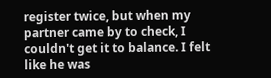register twice, but when my partner came by to check, I couldn't get it to balance. I felt like he was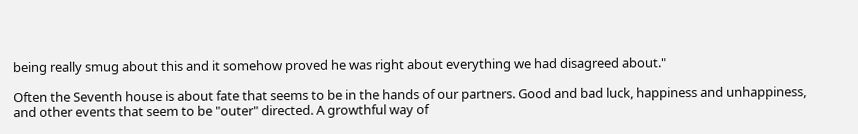being really smug about this and it somehow proved he was right about everything we had disagreed about."

Often the Seventh house is about fate that seems to be in the hands of our partners. Good and bad luck, happiness and unhappiness, and other events that seem to be "outer" directed. A growthful way of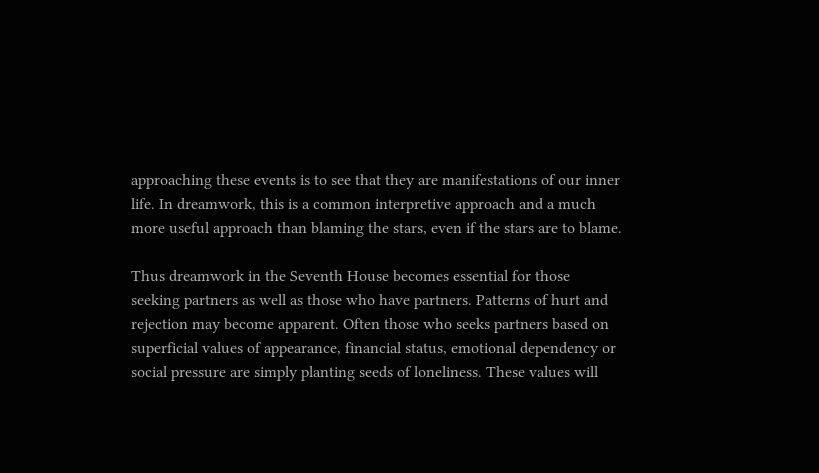approaching these events is to see that they are manifestations of our inner life. In dreamwork, this is a common interpretive approach and a much more useful approach than blaming the stars, even if the stars are to blame.

Thus dreamwork in the Seventh House becomes essential for those seeking partners as well as those who have partners. Patterns of hurt and rejection may become apparent. Often those who seeks partners based on superficial values of appearance, financial status, emotional dependency or social pressure are simply planting seeds of loneliness. These values will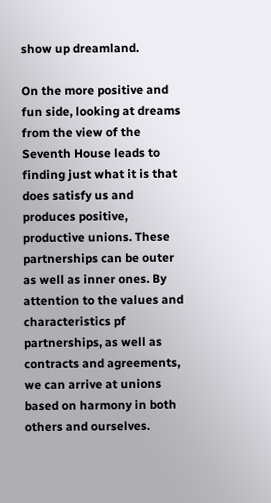show up dreamland.

On the more positive and fun side, looking at dreams from the view of the Seventh House leads to finding just what it is that does satisfy us and produces positive, productive unions. These partnerships can be outer as well as inner ones. By attention to the values and characteristics pf partnerships, as well as contracts and agreements, we can arrive at unions based on harmony in both others and ourselves.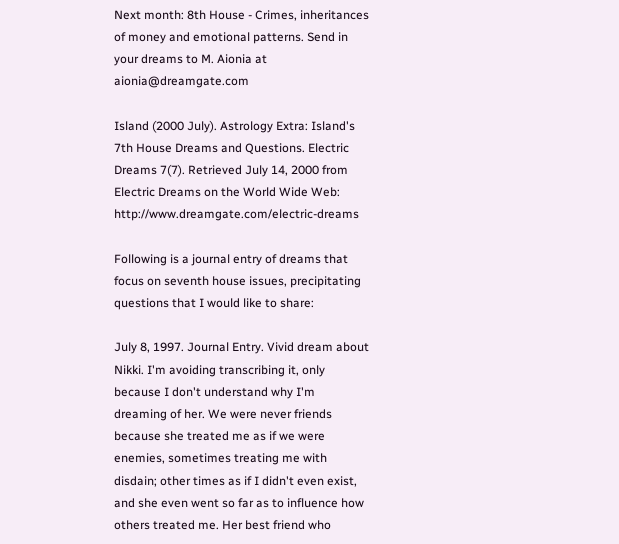Next month: 8th House - Crimes, inheritances of money and emotional patterns. Send in your dreams to M. Aionia at aionia@dreamgate.com

Island (2000 July). Astrology Extra: Island's 7th House Dreams and Questions. Electric Dreams 7(7). Retrieved July 14, 2000 from Electric Dreams on the World Wide Web: http://www.dreamgate.com/electric-dreams

Following is a journal entry of dreams that focus on seventh house issues, precipitating questions that I would like to share:

July 8, 1997. Journal Entry. Vivid dream about Nikki. I'm avoiding transcribing it, only because I don't understand why I'm dreaming of her. We were never friends because she treated me as if we were enemies, sometimes treating me with disdain; other times as if I didn't even exist, and she even went so far as to influence how others treated me. Her best friend who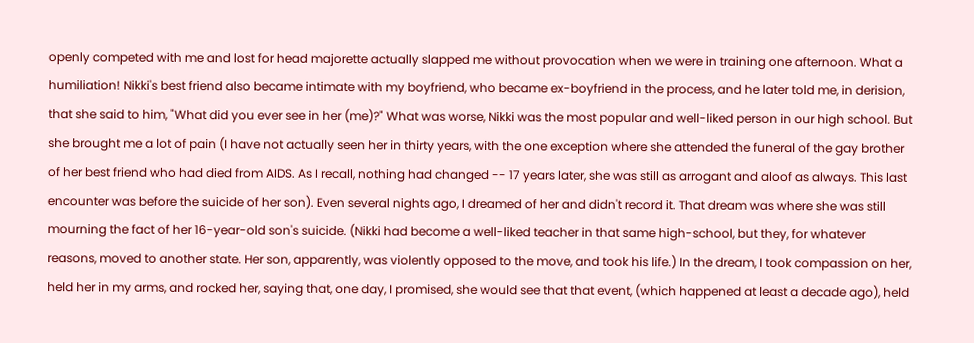openly competed with me and lost for head majorette actually slapped me without provocation when we were in training one afternoon. What a humiliation! Nikki's best friend also became intimate with my boyfriend, who became ex-boyfriend in the process, and he later told me, in derision, that she said to him, "What did you ever see in her (me)?" What was worse, Nikki was the most popular and well-liked person in our high school. But she brought me a lot of pain (I have not actually seen her in thirty years, with the one exception where she attended the funeral of the gay brother of her best friend who had died from AIDS. As I recall, nothing had changed -- 17 years later, she was still as arrogant and aloof as always. This last encounter was before the suicide of her son). Even several nights ago, I dreamed of her and didn't record it. That dream was where she was still mourning the fact of her 16-year-old son's suicide. (Nikki had become a well-liked teacher in that same high-school, but they, for whatever reasons, moved to another state. Her son, apparently, was violently opposed to the move, and took his life.) In the dream, I took compassion on her, held her in my arms, and rocked her, saying that, one day, I promised, she would see that that event, (which happened at least a decade ago), held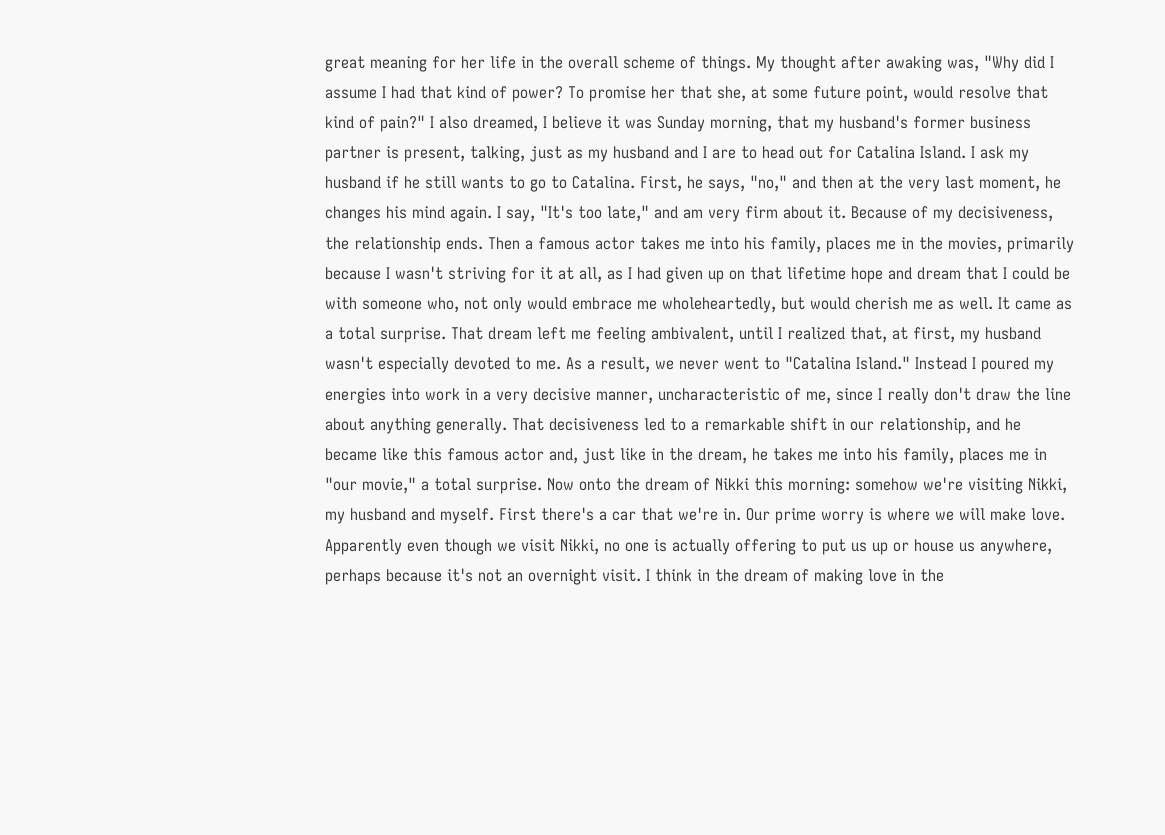great meaning for her life in the overall scheme of things. My thought after awaking was, "Why did I assume I had that kind of power? To promise her that she, at some future point, would resolve that kind of pain?" I also dreamed, I believe it was Sunday morning, that my husband's former business partner is present, talking, just as my husband and I are to head out for Catalina Island. I ask my husband if he still wants to go to Catalina. First, he says, "no," and then at the very last moment, he changes his mind again. I say, "It's too late," and am very firm about it. Because of my decisiveness, the relationship ends. Then a famous actor takes me into his family, places me in the movies, primarily because I wasn't striving for it at all, as I had given up on that lifetime hope and dream that I could be with someone who, not only would embrace me wholeheartedly, but would cherish me as well. It came as a total surprise. That dream left me feeling ambivalent, until I realized that, at first, my husband wasn't especially devoted to me. As a result, we never went to "Catalina Island." Instead I poured my energies into work in a very decisive manner, uncharacteristic of me, since I really don't draw the line about anything generally. That decisiveness led to a remarkable shift in our relationship, and he became like this famous actor and, just like in the dream, he takes me into his family, places me in "our movie," a total surprise. Now onto the dream of Nikki this morning: somehow we're visiting Nikki, my husband and myself. First there's a car that we're in. Our prime worry is where we will make love. Apparently even though we visit Nikki, no one is actually offering to put us up or house us anywhere, perhaps because it's not an overnight visit. I think in the dream of making love in the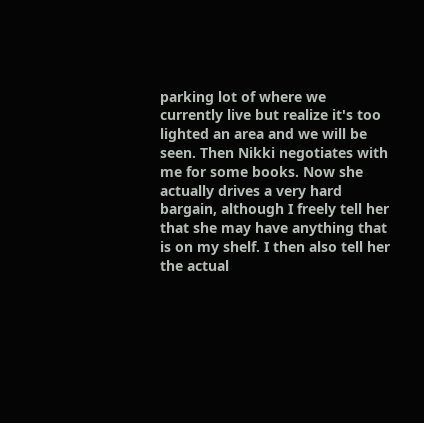parking lot of where we currently live but realize it's too lighted an area and we will be seen. Then Nikki negotiates with me for some books. Now she actually drives a very hard bargain, although I freely tell her that she may have anything that is on my shelf. I then also tell her the actual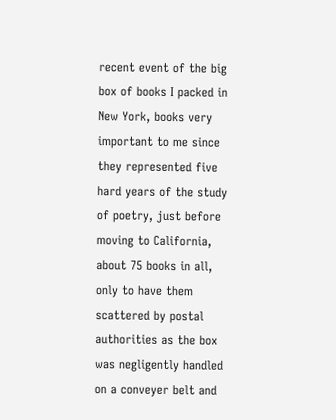recent event of the big box of books I packed in New York, books very important to me since they represented five hard years of the study of poetry, just before moving to California, about 75 books in all, only to have them scattered by postal authorities as the box was negligently handled on a conveyer belt and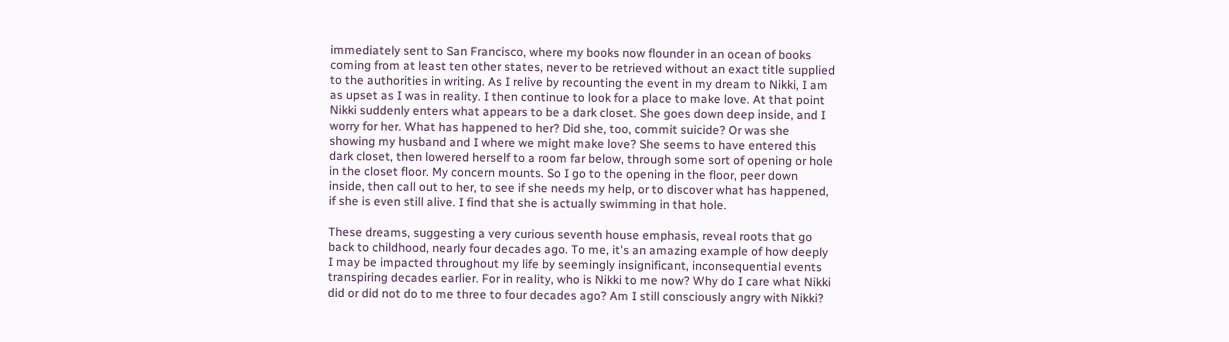immediately sent to San Francisco, where my books now flounder in an ocean of books coming from at least ten other states, never to be retrieved without an exact title supplied to the authorities in writing. As I relive by recounting the event in my dream to Nikki, I am as upset as I was in reality. I then continue to look for a place to make love. At that point Nikki suddenly enters what appears to be a dark closet. She goes down deep inside, and I worry for her. What has happened to her? Did she, too, commit suicide? Or was she showing my husband and I where we might make love? She seems to have entered this dark closet, then lowered herself to a room far below, through some sort of opening or hole in the closet floor. My concern mounts. So I go to the opening in the floor, peer down inside, then call out to her, to see if she needs my help, or to discover what has happened, if she is even still alive. I find that she is actually swimming in that hole.

These dreams, suggesting a very curious seventh house emphasis, reveal roots that go back to childhood, nearly four decades ago. To me, it's an amazing example of how deeply I may be impacted throughout my life by seemingly insignificant, inconsequential events transpiring decades earlier. For in reality, who is Nikki to me now? Why do I care what Nikki did or did not do to me three to four decades ago? Am I still consciously angry with Nikki?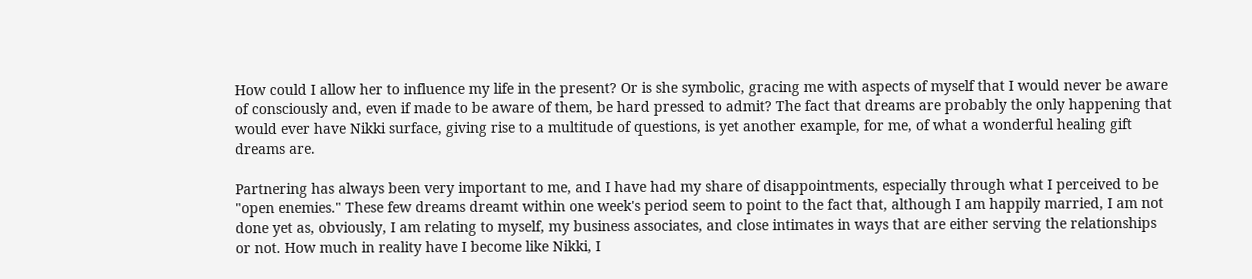How could I allow her to influence my life in the present? Or is she symbolic, gracing me with aspects of myself that I would never be aware of consciously and, even if made to be aware of them, be hard pressed to admit? The fact that dreams are probably the only happening that would ever have Nikki surface, giving rise to a multitude of questions, is yet another example, for me, of what a wonderful healing gift dreams are.

Partnering has always been very important to me, and I have had my share of disappointments, especially through what I perceived to be "open enemies." These few dreams dreamt within one week's period seem to point to the fact that, although I am happily married, I am not done yet as, obviously, I am relating to myself, my business associates, and close intimates in ways that are either serving the relationships or not. How much in reality have I become like Nikki, I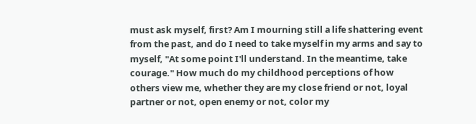must ask myself, first? Am I mourning still a life shattering event from the past, and do I need to take myself in my arms and say to myself, "At some point I'll understand. In the meantime, take courage." How much do my childhood perceptions of how others view me, whether they are my close friend or not, loyal partner or not, open enemy or not, color my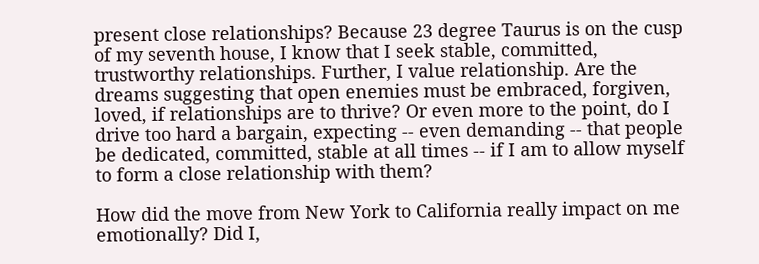present close relationships? Because 23 degree Taurus is on the cusp of my seventh house, I know that I seek stable, committed, trustworthy relationships. Further, I value relationship. Are the dreams suggesting that open enemies must be embraced, forgiven, loved, if relationships are to thrive? Or even more to the point, do I drive too hard a bargain, expecting -- even demanding -- that people be dedicated, committed, stable at all times -- if I am to allow myself to form a close relationship with them?

How did the move from New York to California really impact on me emotionally? Did I,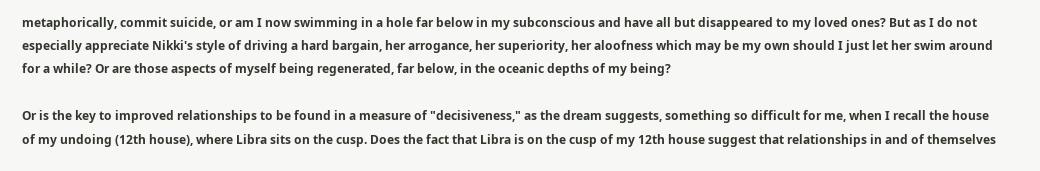metaphorically, commit suicide, or am I now swimming in a hole far below in my subconscious and have all but disappeared to my loved ones? But as I do not especially appreciate Nikki's style of driving a hard bargain, her arrogance, her superiority, her aloofness which may be my own should I just let her swim around for a while? Or are those aspects of myself being regenerated, far below, in the oceanic depths of my being?

Or is the key to improved relationships to be found in a measure of "decisiveness," as the dream suggests, something so difficult for me, when I recall the house of my undoing (12th house), where Libra sits on the cusp. Does the fact that Libra is on the cusp of my 12th house suggest that relationships in and of themselves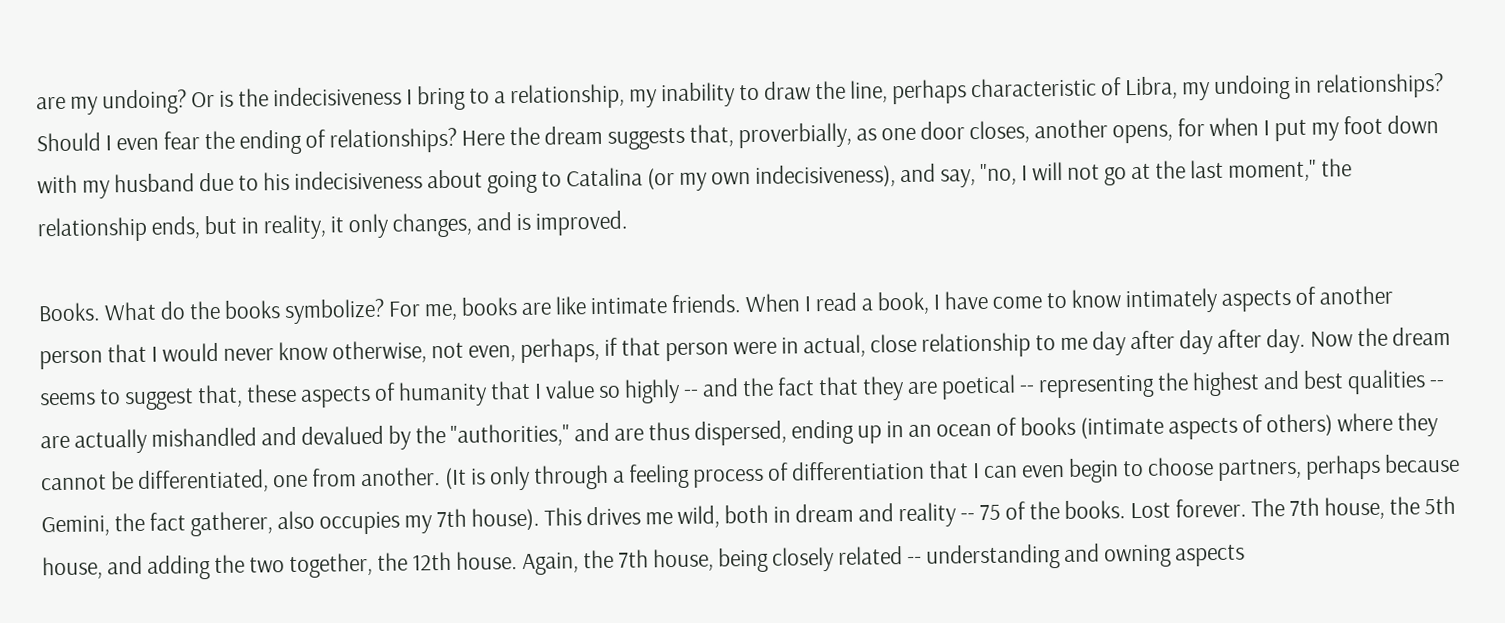are my undoing? Or is the indecisiveness I bring to a relationship, my inability to draw the line, perhaps characteristic of Libra, my undoing in relationships? Should I even fear the ending of relationships? Here the dream suggests that, proverbially, as one door closes, another opens, for when I put my foot down with my husband due to his indecisiveness about going to Catalina (or my own indecisiveness), and say, "no, I will not go at the last moment," the relationship ends, but in reality, it only changes, and is improved.

Books. What do the books symbolize? For me, books are like intimate friends. When I read a book, I have come to know intimately aspects of another person that I would never know otherwise, not even, perhaps, if that person were in actual, close relationship to me day after day after day. Now the dream seems to suggest that, these aspects of humanity that I value so highly -- and the fact that they are poetical -- representing the highest and best qualities -- are actually mishandled and devalued by the "authorities," and are thus dispersed, ending up in an ocean of books (intimate aspects of others) where they cannot be differentiated, one from another. (It is only through a feeling process of differentiation that I can even begin to choose partners, perhaps because Gemini, the fact gatherer, also occupies my 7th house). This drives me wild, both in dream and reality -- 75 of the books. Lost forever. The 7th house, the 5th house, and adding the two together, the 12th house. Again, the 7th house, being closely related -- understanding and owning aspects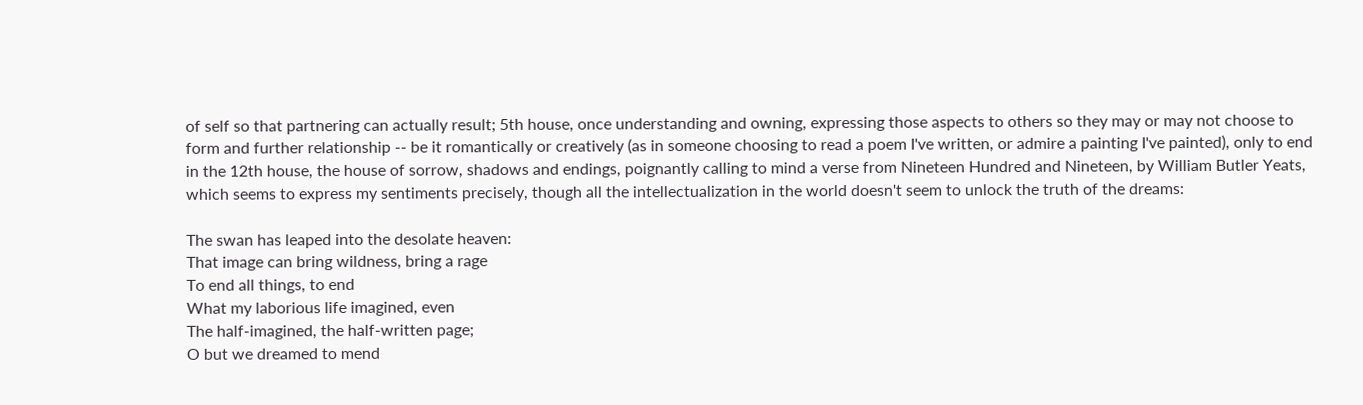of self so that partnering can actually result; 5th house, once understanding and owning, expressing those aspects to others so they may or may not choose to form and further relationship -- be it romantically or creatively (as in someone choosing to read a poem I've written, or admire a painting I've painted), only to end in the 12th house, the house of sorrow, shadows and endings, poignantly calling to mind a verse from Nineteen Hundred and Nineteen, by William Butler Yeats, which seems to express my sentiments precisely, though all the intellectualization in the world doesn't seem to unlock the truth of the dreams:

The swan has leaped into the desolate heaven:
That image can bring wildness, bring a rage
To end all things, to end
What my laborious life imagined, even
The half-imagined, the half-written page;
O but we dreamed to mend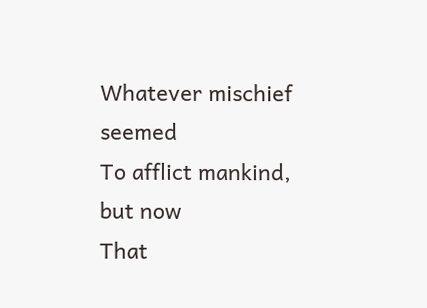Whatever mischief seemed
To afflict mankind, but now
That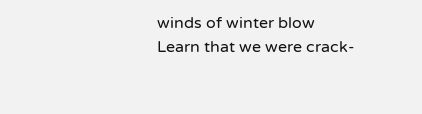winds of winter blow
Learn that we were crack-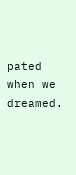pated when we dreamed.